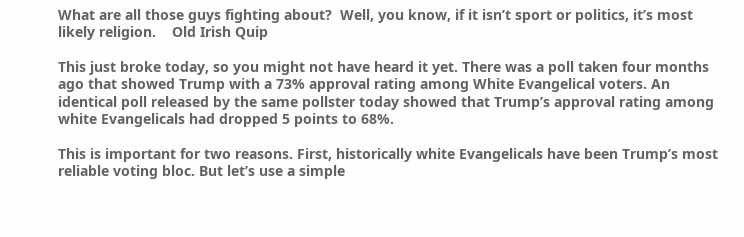What are all those guys fighting about?  Well, you know, if it isn’t sport or politics, it’s most likely religion.    Old Irish Quip

This just broke today, so you might not have heard it yet. There was a poll taken four months ago that showed Trump with a 73% approval rating among White Evangelical voters. An identical poll released by the same pollster today showed that Trump’s approval rating among white Evangelicals had dropped 5 points to 68%.

This is important for two reasons. First, historically white Evangelicals have been Trump’s most reliable voting bloc. But let’s use a simple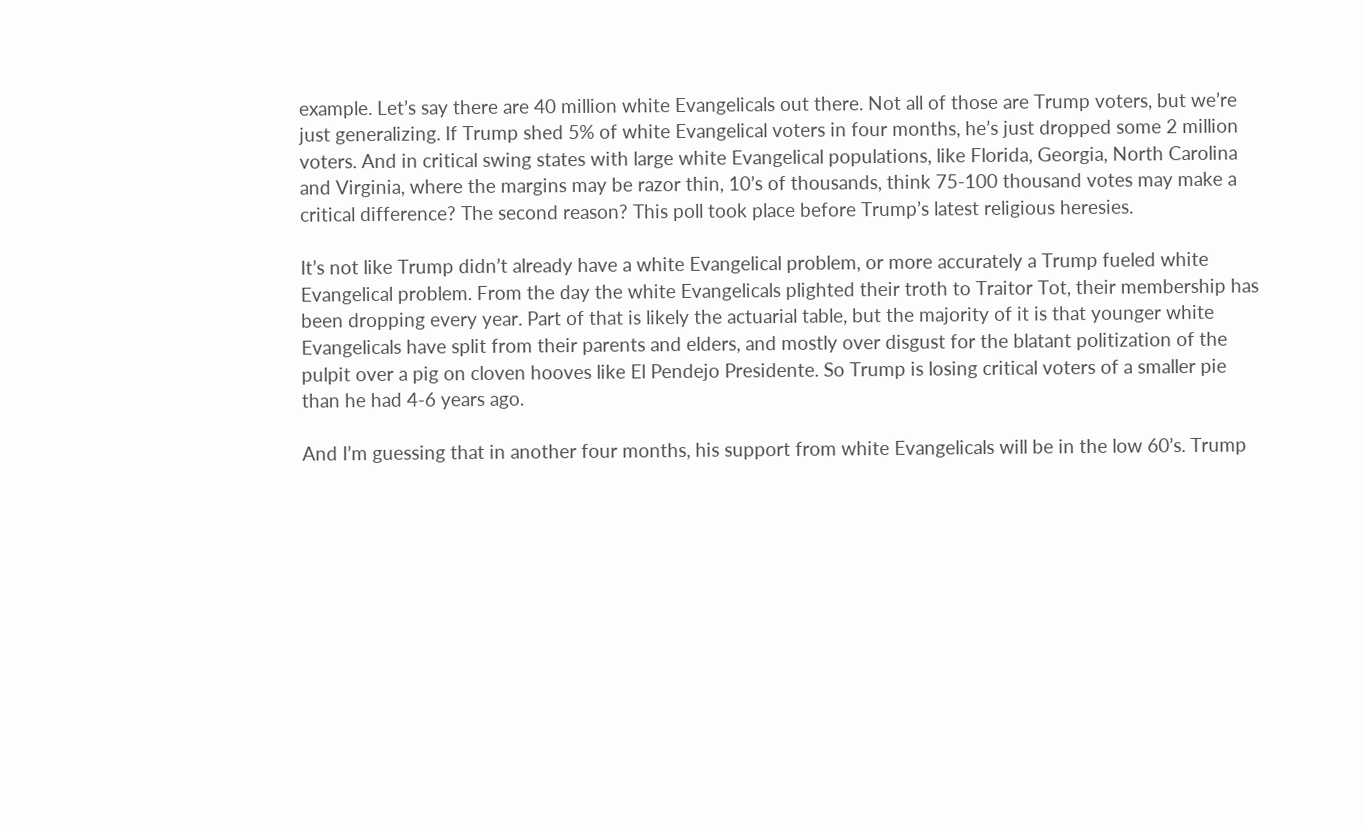example. Let’s say there are 40 million white Evangelicals out there. Not all of those are Trump voters, but we’re just generalizing. If Trump shed 5% of white Evangelical voters in four months, he’s just dropped some 2 million voters. And in critical swing states with large white Evangelical populations, like Florida, Georgia, North Carolina and Virginia, where the margins may be razor thin, 10’s of thousands, think 75-100 thousand votes may make a critical difference? The second reason? This poll took place before Trump’s latest religious heresies.

It’s not like Trump didn’t already have a white Evangelical problem, or more accurately a Trump fueled white Evangelical problem. From the day the white Evangelicals plighted their troth to Traitor Tot, their membership has been dropping every year. Part of that is likely the actuarial table, but the majority of it is that younger white Evangelicals have split from their parents and elders, and mostly over disgust for the blatant politization of the pulpit over a pig on cloven hooves like El Pendejo Presidente. So Trump is losing critical voters of a smaller pie than he had 4-6 years ago.

And I’m guessing that in another four months, his support from white Evangelicals will be in the low 60’s. Trump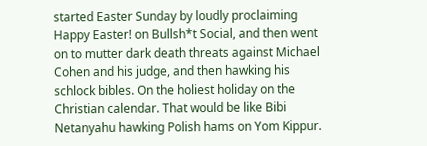started Easter Sunday by loudly proclaiming Happy Easter! on Bullsh*t Social, and then went on to mutter dark death threats against Michael Cohen and his judge, and then hawking his schlock bibles. On the holiest holiday on the Christian calendar. That would be like Bibi Netanyahu hawking Polish hams on Yom Kippur.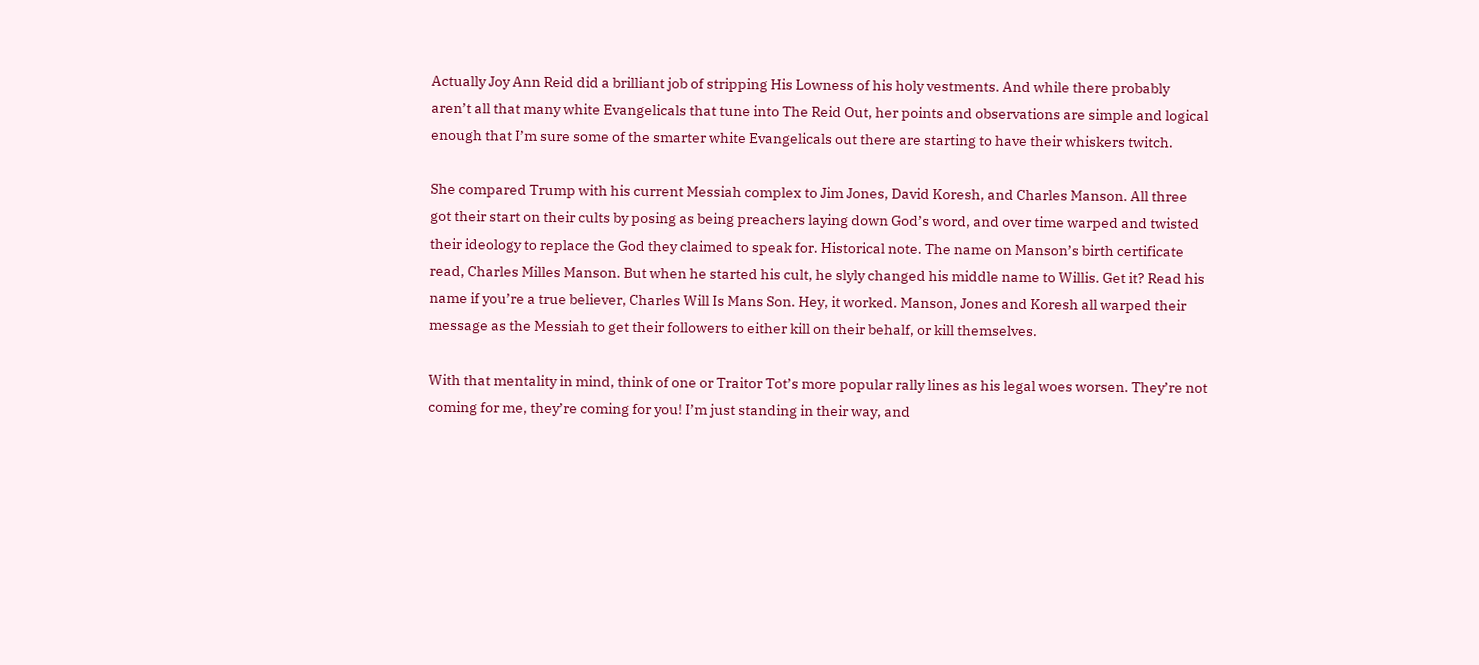Actually Joy Ann Reid did a brilliant job of stripping His Lowness of his holy vestments. And while there probably aren’t all that many white Evangelicals that tune into The Reid Out, her points and observations are simple and logical enough that I’m sure some of the smarter white Evangelicals out there are starting to have their whiskers twitch.

She compared Trump with his current Messiah complex to Jim Jones, David Koresh, and Charles Manson. All three got their start on their cults by posing as being preachers laying down God’s word, and over time warped and twisted their ideology to replace the God they claimed to speak for. Historical note. The name on Manson’s birth certificate read, Charles Milles Manson. But when he started his cult, he slyly changed his middle name to Willis. Get it? Read his name if you’re a true believer, Charles Will Is Mans Son. Hey, it worked. Manson, Jones and Koresh all warped their message as the Messiah to get their followers to either kill on their behalf, or kill themselves.

With that mentality in mind, think of one or Traitor Tot’s more popular rally lines as his legal woes worsen. They’re not coming for me, they’re coming for you! I’m just standing in their way, and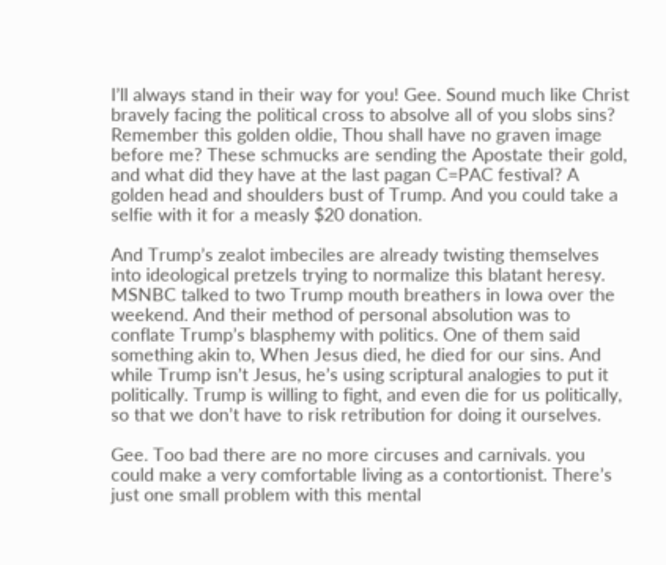I’ll always stand in their way for you! Gee. Sound much like Christ bravely facing the political cross to absolve all of you slobs sins? Remember this golden oldie, Thou shall have no graven image before me? These schmucks are sending the Apostate their gold, and what did they have at the last pagan C=PAC festival? A golden head and shoulders bust of Trump. And you could take a selfie with it for a measly $20 donation.

And Trump’s zealot imbeciles are already twisting themselves into ideological pretzels trying to normalize this blatant heresy. MSNBC talked to two Trump mouth breathers in Iowa over the weekend. And their method of personal absolution was to conflate Trump’s blasphemy with politics. One of them said something akin to, When Jesus died, he died for our sins. And while Trump isn’t Jesus, he’s using scriptural analogies to put it politically. Trump is willing to fight, and even die for us politically, so that we don’t have to risk retribution for doing it ourselves.

Gee. Too bad there are no more circuses and carnivals. you could make a very comfortable living as a contortionist. There’s just one small problem with this mental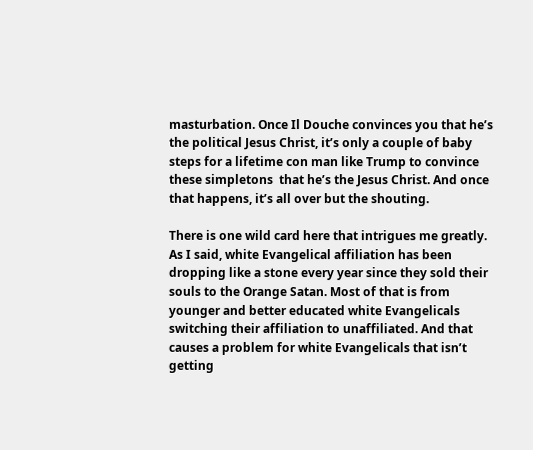masturbation. Once Il Douche convinces you that he’s the political Jesus Christ, it’s only a couple of baby steps for a lifetime con man like Trump to convince these simpletons  that he’s the Jesus Christ. And once that happens, it’s all over but the shouting.

There is one wild card here that intrigues me greatly. As I said, white Evangelical affiliation has been dropping like a stone every year since they sold their souls to the Orange Satan. Most of that is from younger and better educated white Evangelicals switching their affiliation to unaffiliated. And that causes a problem for white Evangelicals that isn’t getting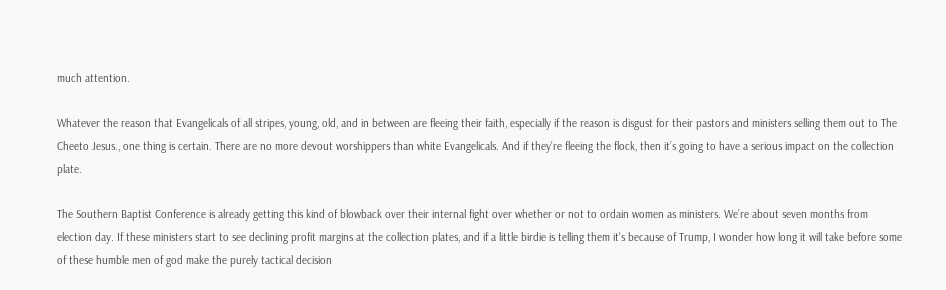much attention.

Whatever the reason that Evangelicals of all stripes, young, old, and in between are fleeing their faith, especially if the reason is disgust for their pastors and ministers selling them out to The Cheeto Jesus., one thing is certain. There are no more devout worshippers than white Evangelicals. And if they’re fleeing the flock, then it’s going to have a serious impact on the collection plate.

The Southern Baptist Conference is already getting this kind of blowback over their internal fight over whether or not to ordain women as ministers. We’re about seven months from election day. If these ministers start to see declining profit margins at the collection plates, and if a little birdie is telling them it’s because of Trump, I wonder how long it will take before some of these humble men of god make the purely tactical decision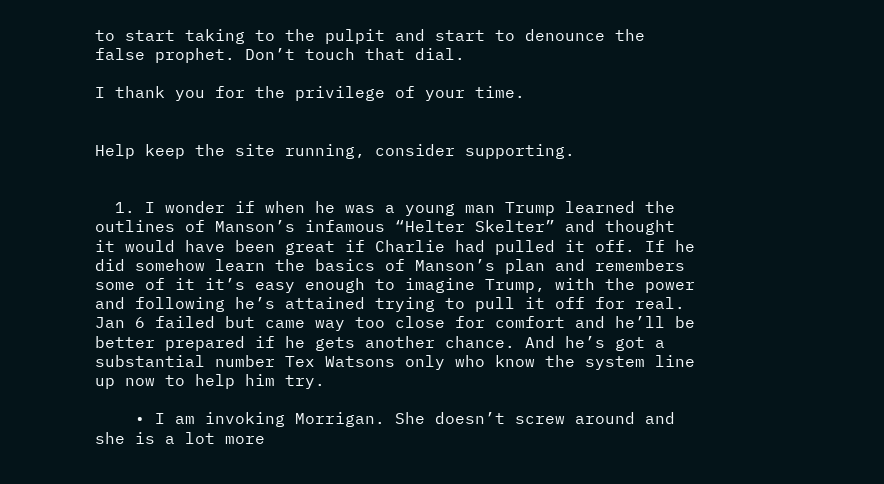to start taking to the pulpit and start to denounce the false prophet. Don’t touch that dial.

I thank you for the privilege of your time.


Help keep the site running, consider supporting.


  1. I wonder if when he was a young man Trump learned the outlines of Manson’s infamous “Helter Skelter” and thought it would have been great if Charlie had pulled it off. If he did somehow learn the basics of Manson’s plan and remembers some of it it’s easy enough to imagine Trump, with the power and following he’s attained trying to pull it off for real. Jan 6 failed but came way too close for comfort and he’ll be better prepared if he gets another chance. And he’s got a substantial number Tex Watsons only who know the system line up now to help him try.

    • I am invoking Morrigan. She doesn’t screw around and she is a lot more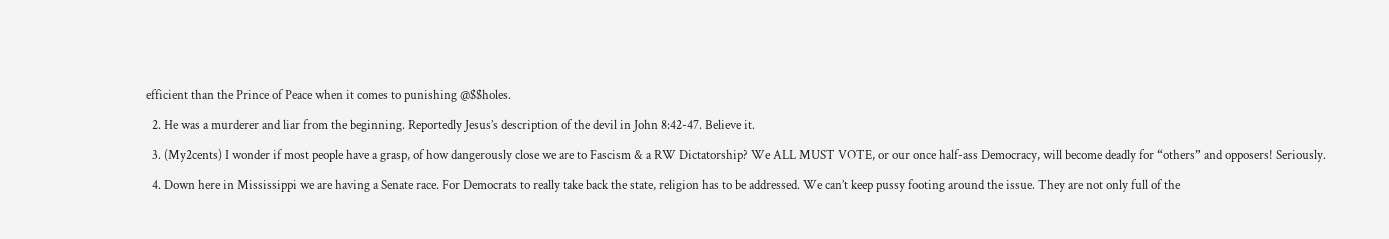efficient than the Prince of Peace when it comes to punishing @$$holes.

  2. He was a murderer and liar from the beginning. Reportedly Jesus’s description of the devil in John 8:42-47. Believe it.

  3. (My2cents) I wonder if most people have a grasp, of how dangerously close we are to Fascism & a RW Dictatorship? We ALL MUST VOTE, or our once half-ass Democracy, will become deadly for “others” and opposers! Seriously.

  4. Down here in Mississippi we are having a Senate race. For Democrats to really take back the state, religion has to be addressed. We can’t keep pussy footing around the issue. They are not only full of the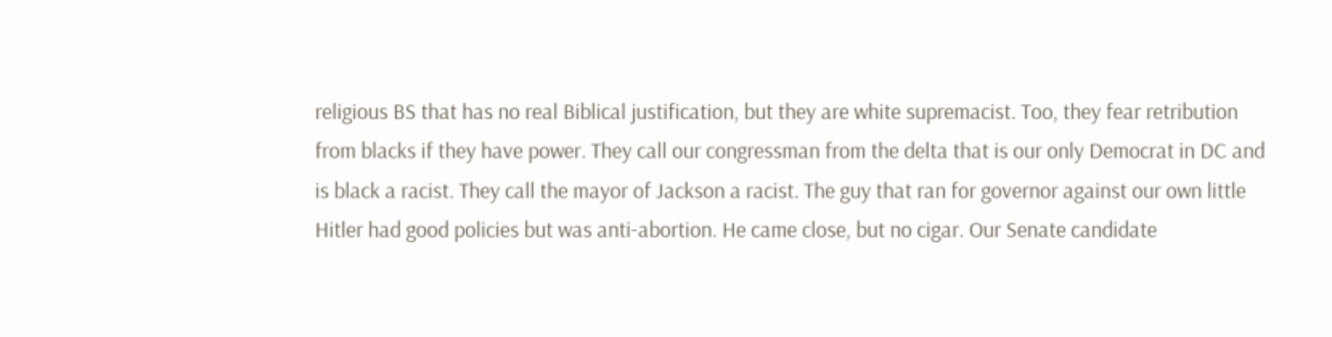religious BS that has no real Biblical justification, but they are white supremacist. Too, they fear retribution from blacks if they have power. They call our congressman from the delta that is our only Democrat in DC and is black a racist. They call the mayor of Jackson a racist. The guy that ran for governor against our own little Hitler had good policies but was anti-abortion. He came close, but no cigar. Our Senate candidate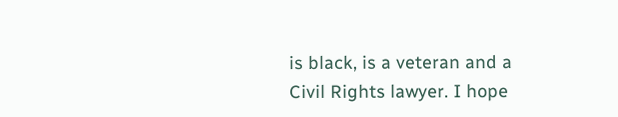is black, is a veteran and a Civil Rights lawyer. I hope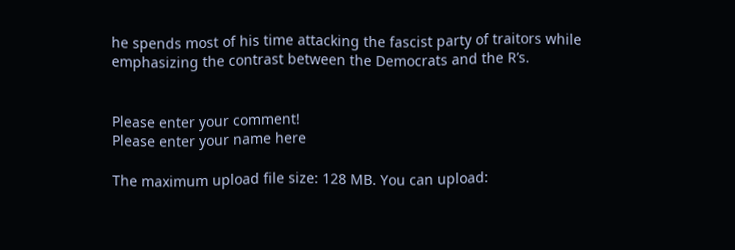he spends most of his time attacking the fascist party of traitors while emphasizing the contrast between the Democrats and the R’s.


Please enter your comment!
Please enter your name here

The maximum upload file size: 128 MB. You can upload: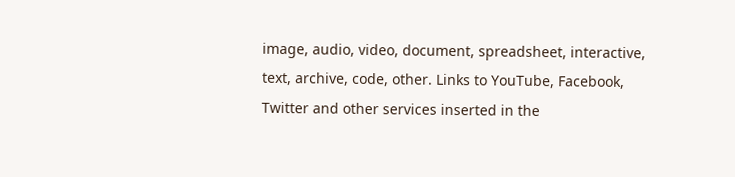image, audio, video, document, spreadsheet, interactive, text, archive, code, other. Links to YouTube, Facebook, Twitter and other services inserted in the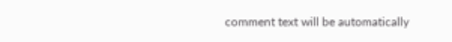comment text will be automatically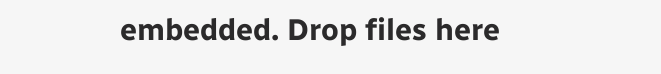embedded. Drop files here